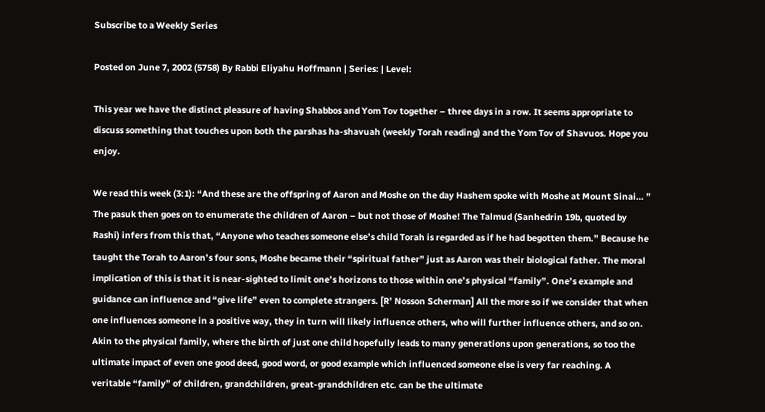Subscribe to a Weekly Series

Posted on June 7, 2002 (5758) By Rabbi Eliyahu Hoffmann | Series: | Level:

This year we have the distinct pleasure of having Shabbos and Yom Tov together – three days in a row. It seems appropriate to discuss something that touches upon both the parshas ha-shavuah (weekly Torah reading) and the Yom Tov of Shavuos. Hope you enjoy.

We read this week (3:1): “And these are the offspring of Aaron and Moshe on the day Hashem spoke with Moshe at Mount Sinai… ” The pasuk then goes on to enumerate the children of Aaron – but not those of Moshe! The Talmud (Sanhedrin 19b, quoted by Rashi) infers from this that, “Anyone who teaches someone else’s child Torah is regarded as if he had begotten them.” Because he taught the Torah to Aaron’s four sons, Moshe became their “spiritual father” just as Aaron was their biological father. The moral implication of this is that it is near-sighted to limit one’s horizons to those within one’s physical “family”. One’s example and guidance can influence and “give life” even to complete strangers. [R’ Nosson Scherman] All the more so if we consider that when one influences someone in a positive way, they in turn will likely influence others, who will further influence others, and so on. Akin to the physical family, where the birth of just one child hopefully leads to many generations upon generations, so too the ultimate impact of even one good deed, good word, or good example which influenced someone else is very far reaching. A veritable “family” of children, grandchildren, great-grandchildren etc. can be the ultimate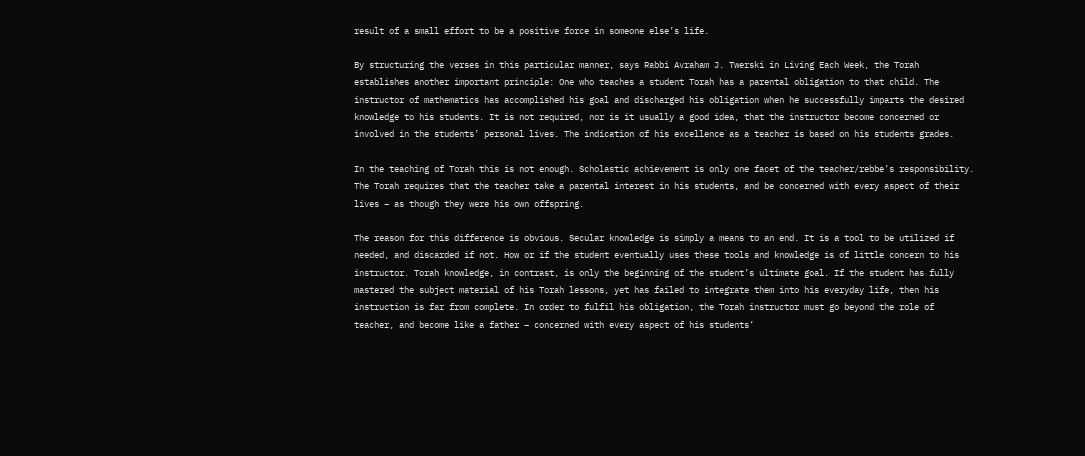result of a small effort to be a positive force in someone else’s life.

By structuring the verses in this particular manner, says Rabbi Avraham J. Twerski in Living Each Week, the Torah establishes another important principle: One who teaches a student Torah has a parental obligation to that child. The instructor of mathematics has accomplished his goal and discharged his obligation when he successfully imparts the desired knowledge to his students. It is not required, nor is it usually a good idea, that the instructor become concerned or involved in the students’ personal lives. The indication of his excellence as a teacher is based on his students grades.

In the teaching of Torah this is not enough. Scholastic achievement is only one facet of the teacher/rebbe’s responsibility. The Torah requires that the teacher take a parental interest in his students, and be concerned with every aspect of their lives – as though they were his own offspring.

The reason for this difference is obvious. Secular knowledge is simply a means to an end. It is a tool to be utilized if needed, and discarded if not. How or if the student eventually uses these tools and knowledge is of little concern to his instructor. Torah knowledge, in contrast, is only the beginning of the student’s ultimate goal. If the student has fully mastered the subject material of his Torah lessons, yet has failed to integrate them into his everyday life, then his instruction is far from complete. In order to fulfil his obligation, the Torah instructor must go beyond the role of teacher, and become like a father – concerned with every aspect of his students’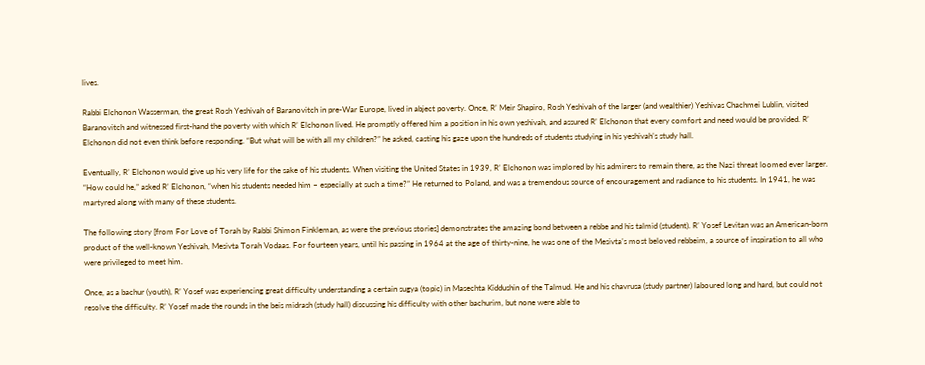lives.

Rabbi Elchonon Wasserman, the great Rosh Yeshivah of Baranovitch in pre-War Europe, lived in abject poverty. Once, R’ Meir Shapiro, Rosh Yeshivah of the larger (and wealthier) Yeshivas Chachmei Lublin, visited Baranovitch and witnessed first-hand the poverty with which R’ Elchonon lived. He promptly offered him a position in his own yeshivah, and assured R’ Elchonon that every comfort and need would be provided. R’ Elchonon did not even think before responding. “But what will be with all my children?” he asked, casting his gaze upon the hundreds of students studying in his yeshivah’s study hall.

Eventually, R’ Elchonon would give up his very life for the sake of his students. When visiting the United States in 1939, R’ Elchonon was implored by his admirers to remain there, as the Nazi threat loomed ever larger. “How could he,” asked R’ Elchonon, “when his students needed him – especially at such a time?” He returned to Poland, and was a tremendous source of encouragement and radiance to his students. In 1941, he was martyred along with many of these students.

The following story [from For Love of Torah by Rabbi Shimon Finkleman, as were the previous stories] demonstrates the amazing bond between a rebbe and his talmid (student). R’ Yosef Levitan was an American-born product of the well-known Yeshivah, Mesivta Torah Vodaas. For fourteen years, until his passing in 1964 at the age of thirty-nine, he was one of the Mesivta’s most beloved rebbeim, a source of inspiration to all who were privileged to meet him.

Once, as a bachur (youth), R’ Yosef was experiencing great difficulty understanding a certain sugya (topic) in Masechta Kiddushin of the Talmud. He and his chavrusa (study partner) laboured long and hard, but could not resolve the difficulty. R’ Yosef made the rounds in the beis midrash (study hall) discussing his difficulty with other bachurim, but none were able to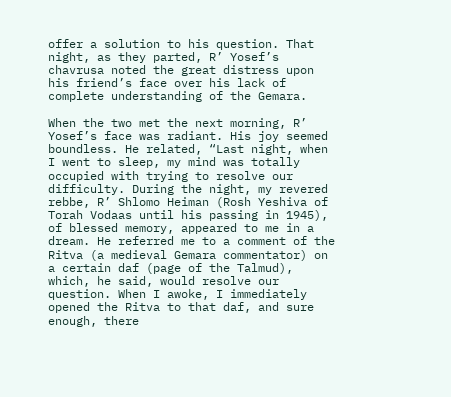offer a solution to his question. That night, as they parted, R’ Yosef’s chavrusa noted the great distress upon his friend’s face over his lack of complete understanding of the Gemara.

When the two met the next morning, R’ Yosef’s face was radiant. His joy seemed boundless. He related, “Last night, when I went to sleep, my mind was totally occupied with trying to resolve our difficulty. During the night, my revered rebbe, R’ Shlomo Heiman (Rosh Yeshiva of Torah Vodaas until his passing in 1945), of blessed memory, appeared to me in a dream. He referred me to a comment of the Ritva (a medieval Gemara commentator) on a certain daf (page of the Talmud), which, he said, would resolve our question. When I awoke, I immediately opened the Ritva to that daf, and sure enough, there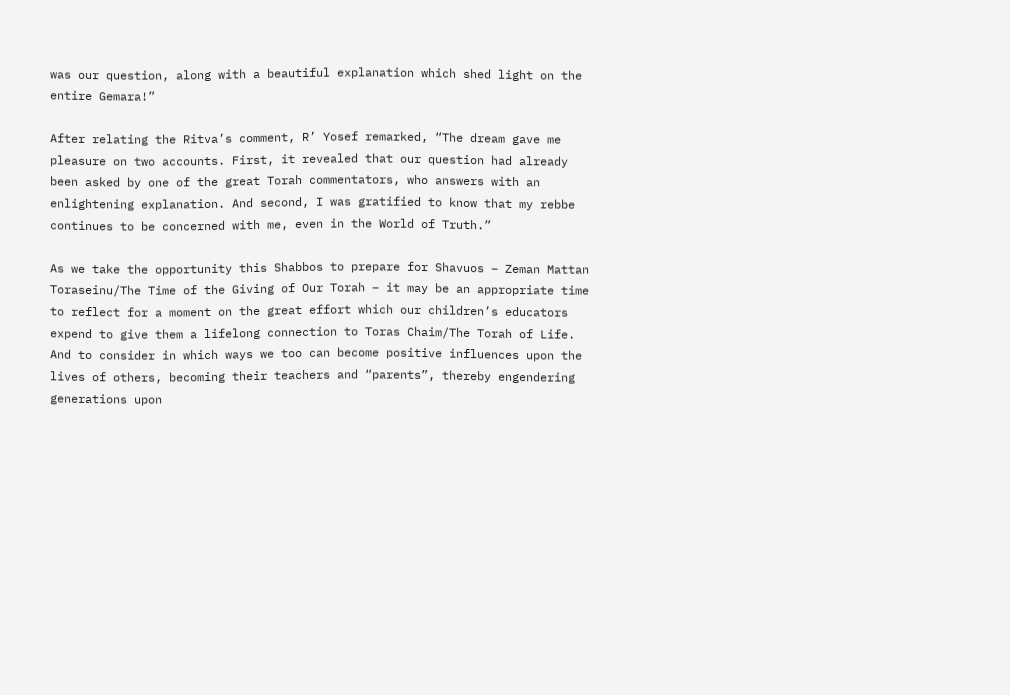was our question, along with a beautiful explanation which shed light on the entire Gemara!”

After relating the Ritva’s comment, R’ Yosef remarked, “The dream gave me pleasure on two accounts. First, it revealed that our question had already been asked by one of the great Torah commentators, who answers with an enlightening explanation. And second, I was gratified to know that my rebbe continues to be concerned with me, even in the World of Truth.”

As we take the opportunity this Shabbos to prepare for Shavuos – Zeman Mattan Toraseinu/The Time of the Giving of Our Torah – it may be an appropriate time to reflect for a moment on the great effort which our children’s educators expend to give them a lifelong connection to Toras Chaim/The Torah of Life. And to consider in which ways we too can become positive influences upon the lives of others, becoming their teachers and “parents”, thereby engendering generations upon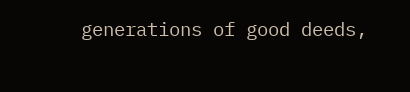generations of good deeds,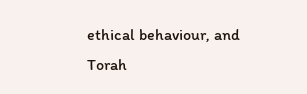ethical behaviour, and Torah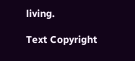living.

Text Copyright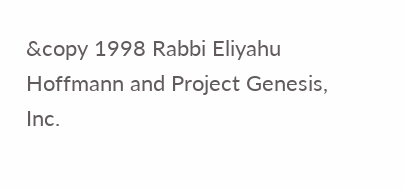&copy 1998 Rabbi Eliyahu Hoffmann and Project Genesis, Inc.